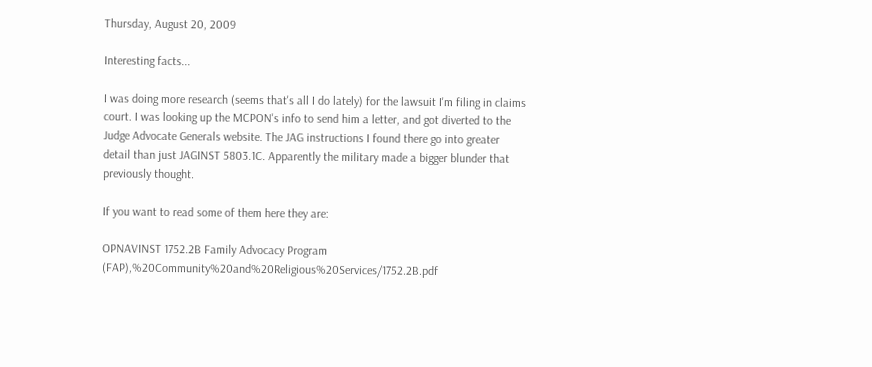Thursday, August 20, 2009

Interesting facts...

I was doing more research (seems that's all I do lately) for the lawsuit I'm filing in claims court. I was looking up the MCPON's info to send him a letter, and got diverted to the Judge Advocate Generals website. The JAG instructions I found there go into greater detail than just JAGINST 5803.1C. Apparently the military made a bigger blunder that previously thought.

If you want to read some of them here they are:

OPNAVINST 1752.2B Family Advocacy Program (FAP),%20Community%20and%20Religious%20Services/1752.2B.pdf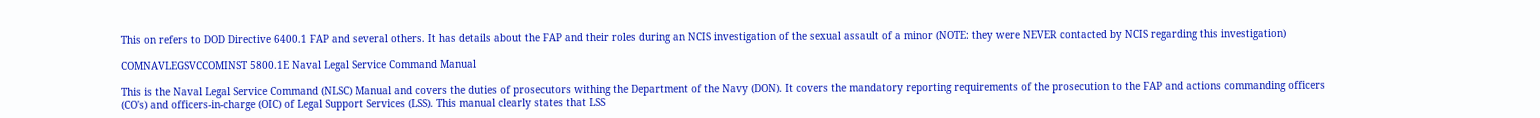This on refers to DOD Directive 6400.1 FAP and several others. It has details about the FAP and their roles during an NCIS investigation of the sexual assault of a minor (NOTE: they were NEVER contacted by NCIS regarding this investigation)

COMNAVLEGSVCCOMINST 5800.1E Naval Legal Service Command Manual

This is the Naval Legal Service Command (NLSC) Manual and covers the duties of prosecutors withing the Department of the Navy (DON). It covers the mandatory reporting requirements of the prosecution to the FAP and actions commanding officers (CO's) and officers-in-charge (OIC) of Legal Support Services (LSS). This manual clearly states that LSS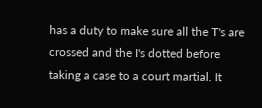has a duty to make sure all the T's are crossed and the I's dotted before taking a case to a court martial. It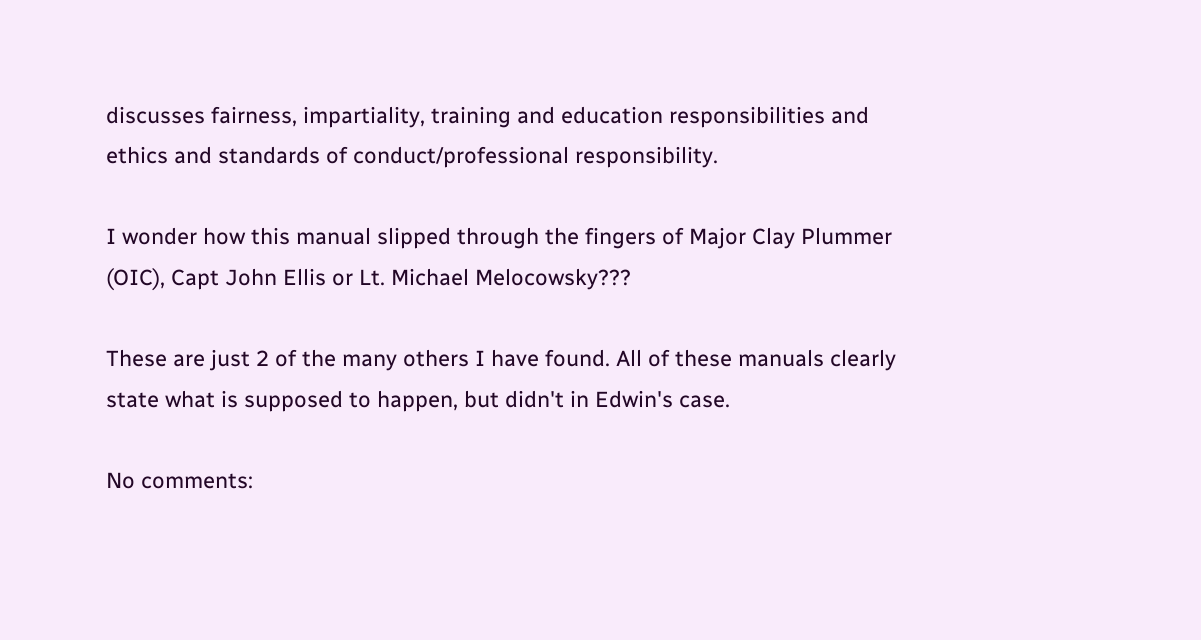discusses fairness, impartiality, training and education responsibilities and ethics and standards of conduct/professional responsibility.

I wonder how this manual slipped through the fingers of Major Clay Plummer (OIC), Capt John Ellis or Lt. Michael Melocowsky???

These are just 2 of the many others I have found. All of these manuals clearly state what is supposed to happen, but didn't in Edwin's case.

No comments: